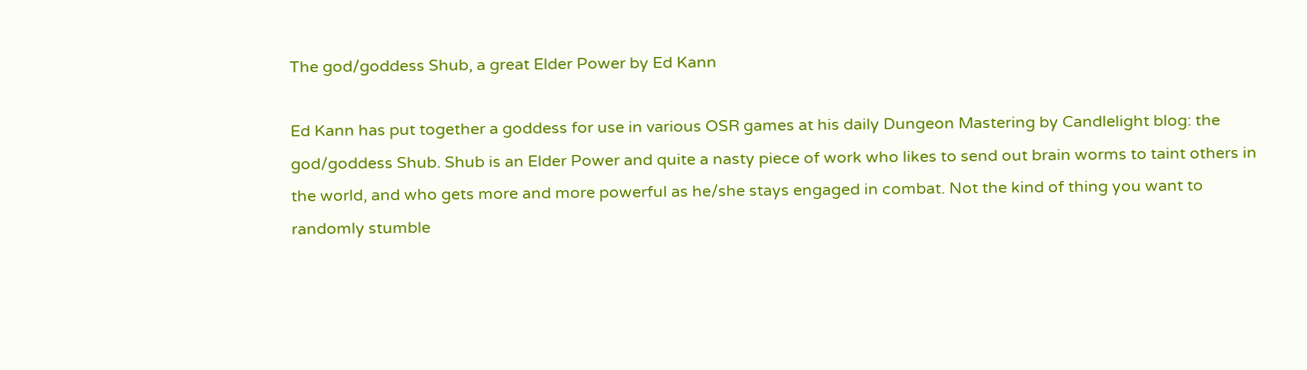The god/goddess Shub, a great Elder Power by Ed Kann

Ed Kann has put together a goddess for use in various OSR games at his daily Dungeon Mastering by Candlelight blog: the god/goddess Shub. Shub is an Elder Power and quite a nasty piece of work who likes to send out brain worms to taint others in the world, and who gets more and more powerful as he/she stays engaged in combat. Not the kind of thing you want to randomly stumble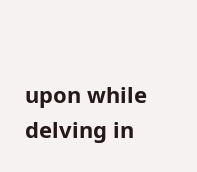upon while delving in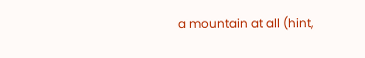a mountain at all (hint,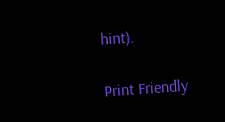hint).

Print Friendly